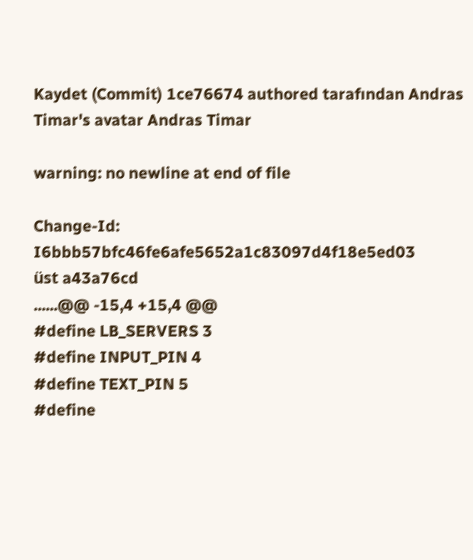Kaydet (Commit) 1ce76674 authored tarafından Andras Timar's avatar Andras Timar

warning: no newline at end of file

Change-Id: I6bbb57bfc46fe6afe5652a1c83097d4f18e5ed03
üst a43a76cd
......@@ -15,4 +15,4 @@
#define LB_SERVERS 3
#define INPUT_PIN 4
#define TEXT_PIN 5
#define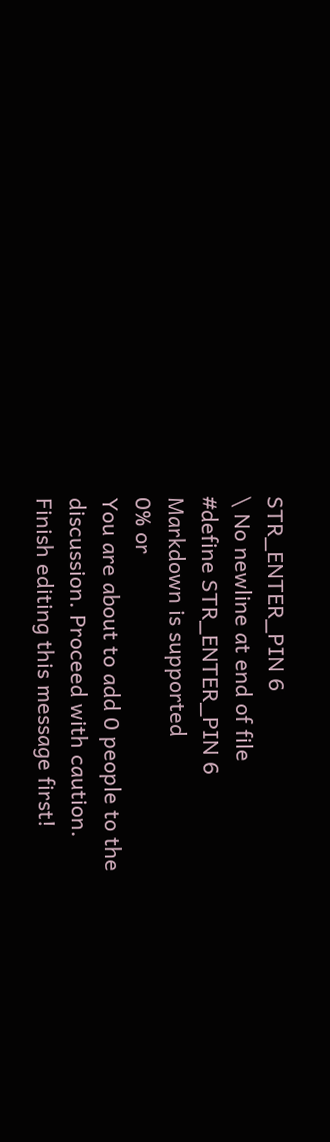STR_ENTER_PIN 6
\ No newline at end of file
#define STR_ENTER_PIN 6
Markdown is supported
0% or
You are about to add 0 people to the discussion. Proceed with caution.
Finish editing this message first!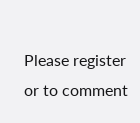Please register or to comment